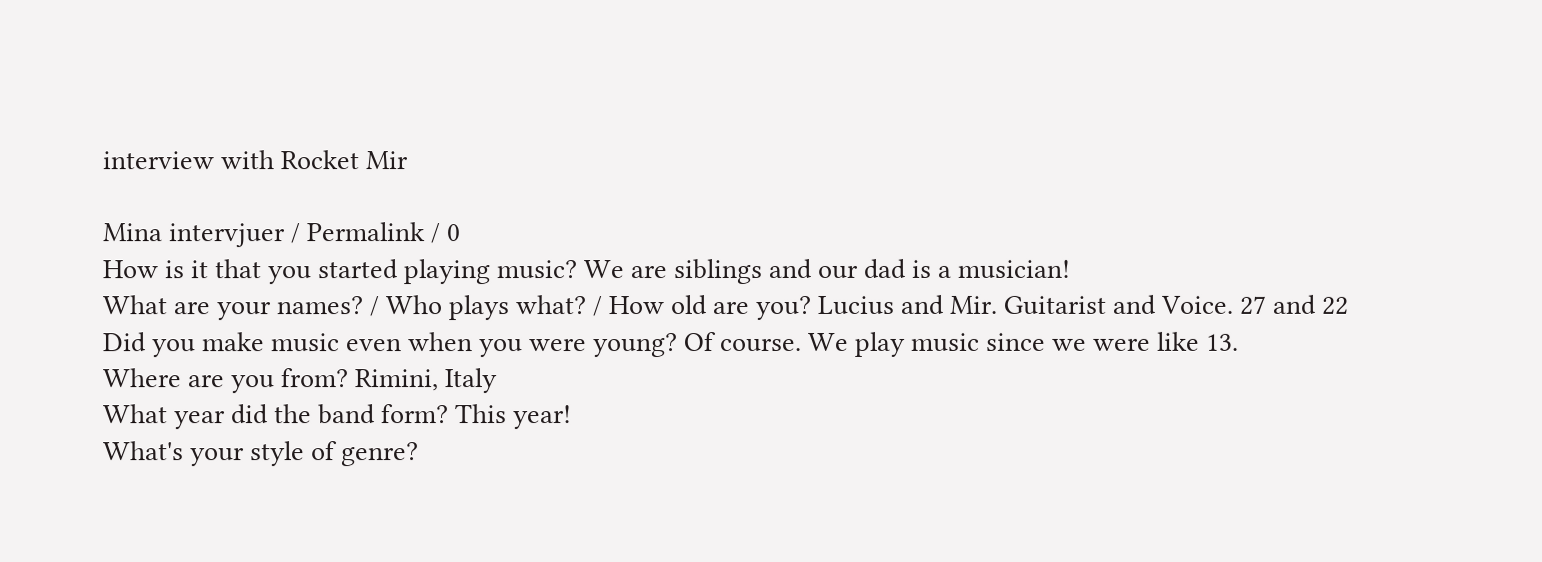interview with Rocket Mir

Mina intervjuer / Permalink / 0
How is it that you started playing music? We are siblings and our dad is a musician!
What are your names? / Who plays what? / How old are you? Lucius and Mir. Guitarist and Voice. 27 and 22
Did you make music even when you were young? Of course. We play music since we were like 13.
Where are you from? Rimini, Italy
What year did the band form? This year!
What's your style of genre?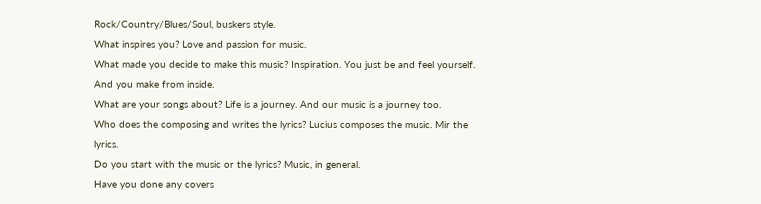Rock/Country/Blues/Soul, buskers style.
What inspires you? Love and passion for music.
What made you decide to make this music? Inspiration. You just be and feel yourself. And you make from inside.
What are your songs about? Life is a journey. And our music is a journey too.
Who does the composing and writes the lyrics? Lucius composes the music. Mir the lyrics.
Do you start with the music or the lyrics? Music, in general.
Have you done any covers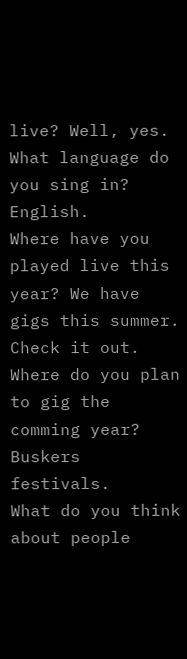live? Well, yes.
What language do you sing in? English.
Where have you played live this year? We have gigs this summer. Check it out.
Where do you plan to gig the comming year? Buskers festivals.
What do you think about people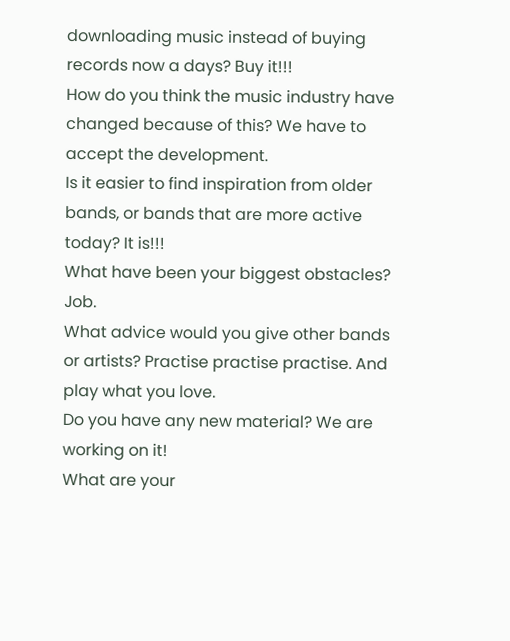downloading music instead of buying records now a days? Buy it!!!
How do you think the music industry have changed because of this? We have to accept the development.
Is it easier to find inspiration from older bands, or bands that are more active today? It is!!!
What have been your biggest obstacles? Job.
What advice would you give other bands or artists? Practise practise practise. And play what you love.
Do you have any new material? We are working on it!
What are your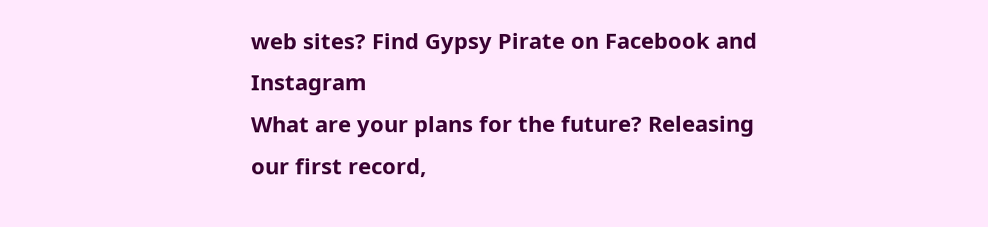web sites? Find Gypsy Pirate on Facebook and Instagram
What are your plans for the future? Releasing our first record,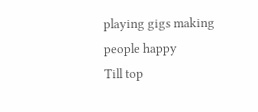playing gigs making people happy
Till top